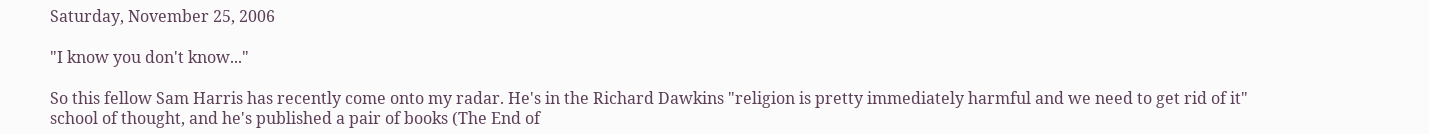Saturday, November 25, 2006

"I know you don't know..."

So this fellow Sam Harris has recently come onto my radar. He's in the Richard Dawkins "religion is pretty immediately harmful and we need to get rid of it" school of thought, and he's published a pair of books (The End of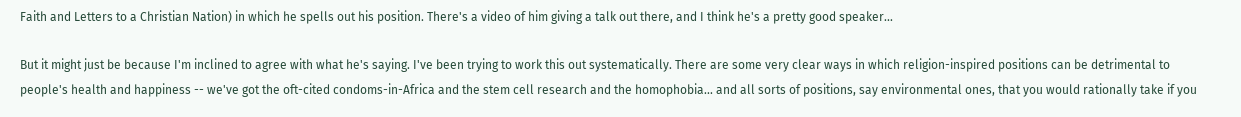Faith and Letters to a Christian Nation) in which he spells out his position. There's a video of him giving a talk out there, and I think he's a pretty good speaker...

But it might just be because I'm inclined to agree with what he's saying. I've been trying to work this out systematically. There are some very clear ways in which religion-inspired positions can be detrimental to people's health and happiness -- we've got the oft-cited condoms-in-Africa and the stem cell research and the homophobia... and all sorts of positions, say environmental ones, that you would rationally take if you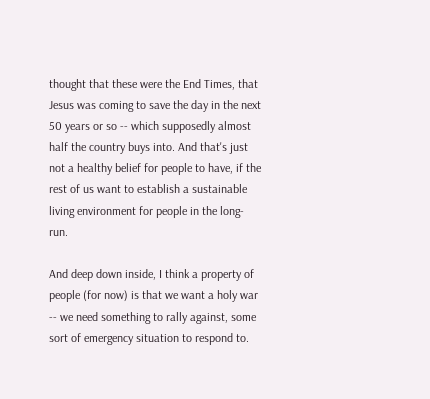thought that these were the End Times, that Jesus was coming to save the day in the next 50 years or so -- which supposedly almost half the country buys into. And that's just not a healthy belief for people to have, if the rest of us want to establish a sustainable living environment for people in the long-run.

And deep down inside, I think a property of people (for now) is that we want a holy war -- we need something to rally against, some sort of emergency situation to respond to.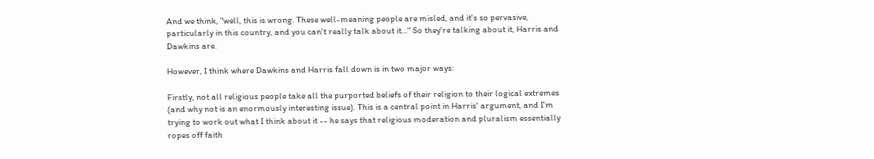And we think, "well, this is wrong. These well-meaning people are misled, and it's so pervasive, particularly in this country, and you can't really talk about it..." So they're talking about it, Harris and Dawkins are.

However, I think where Dawkins and Harris fall down is in two major ways:

Firstly, not all religious people take all the purported beliefs of their religion to their logical extremes (and why not is an enormously interesting issue). This is a central point in Harris' argument, and I'm trying to work out what I think about it -- he says that religious moderation and pluralism essentially ropes off faith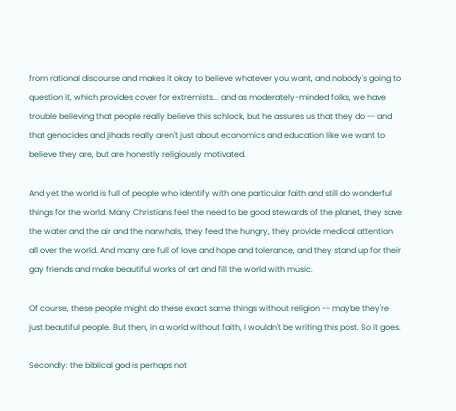from rational discourse and makes it okay to believe whatever you want, and nobody's going to question it, which provides cover for extremists... and as moderately-minded folks, we have trouble believing that people really believe this schlock, but he assures us that they do -- and that genocides and jihads really aren't just about economics and education like we want to believe they are, but are honestly religiously motivated.

And yet the world is full of people who identify with one particular faith and still do wonderful things for the world. Many Christians feel the need to be good stewards of the planet, they save the water and the air and the narwhals, they feed the hungry, they provide medical attention all over the world. And many are full of love and hope and tolerance, and they stand up for their gay friends and make beautiful works of art and fill the world with music.

Of course, these people might do these exact same things without religion -- maybe they're just beautiful people. But then, in a world without faith, I wouldn't be writing this post. So it goes.

Secondly: the biblical god is perhaps not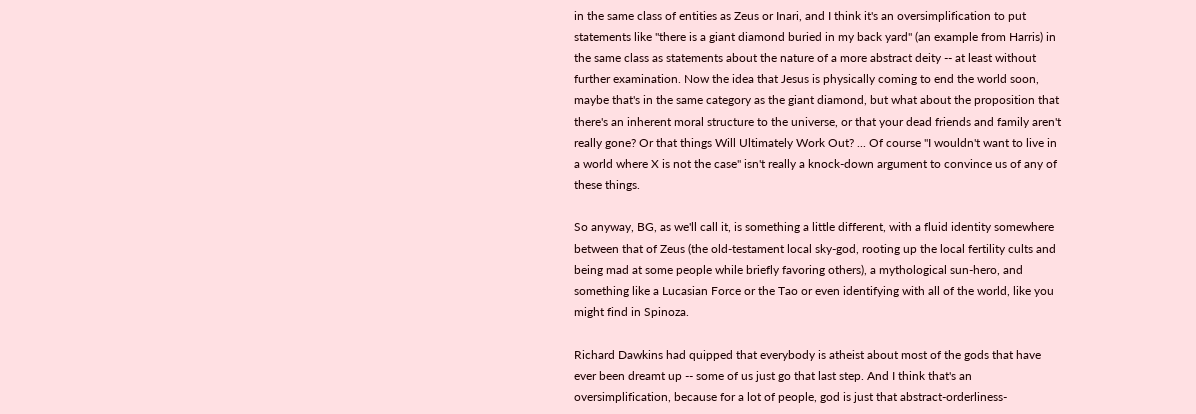in the same class of entities as Zeus or Inari, and I think it's an oversimplification to put statements like "there is a giant diamond buried in my back yard" (an example from Harris) in the same class as statements about the nature of a more abstract deity -- at least without further examination. Now the idea that Jesus is physically coming to end the world soon, maybe that's in the same category as the giant diamond, but what about the proposition that there's an inherent moral structure to the universe, or that your dead friends and family aren't really gone? Or that things Will Ultimately Work Out? ... Of course "I wouldn't want to live in a world where X is not the case" isn't really a knock-down argument to convince us of any of these things.

So anyway, BG, as we'll call it, is something a little different, with a fluid identity somewhere between that of Zeus (the old-testament local sky-god, rooting up the local fertility cults and being mad at some people while briefly favoring others), a mythological sun-hero, and something like a Lucasian Force or the Tao or even identifying with all of the world, like you might find in Spinoza.

Richard Dawkins had quipped that everybody is atheist about most of the gods that have ever been dreamt up -- some of us just go that last step. And I think that's an oversimplification, because for a lot of people, god is just that abstract-orderliness-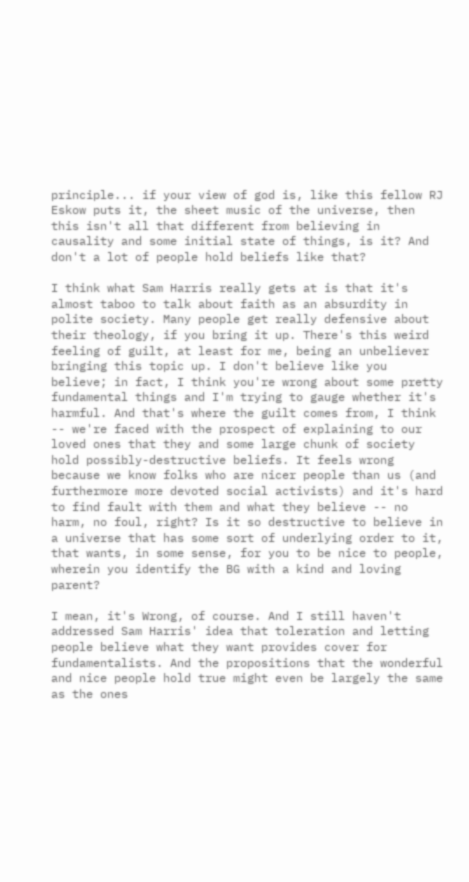principle... if your view of god is, like this fellow RJ Eskow puts it, the sheet music of the universe, then this isn't all that different from believing in causality and some initial state of things, is it? And don't a lot of people hold beliefs like that?

I think what Sam Harris really gets at is that it's almost taboo to talk about faith as an absurdity in polite society. Many people get really defensive about their theology, if you bring it up. There's this weird feeling of guilt, at least for me, being an unbeliever bringing this topic up. I don't believe like you believe; in fact, I think you're wrong about some pretty fundamental things and I'm trying to gauge whether it's harmful. And that's where the guilt comes from, I think -- we're faced with the prospect of explaining to our loved ones that they and some large chunk of society hold possibly-destructive beliefs. It feels wrong because we know folks who are nicer people than us (and furthermore more devoted social activists) and it's hard to find fault with them and what they believe -- no harm, no foul, right? Is it so destructive to believe in a universe that has some sort of underlying order to it, that wants, in some sense, for you to be nice to people, wherein you identify the BG with a kind and loving parent?

I mean, it's Wrong, of course. And I still haven't addressed Sam Harris' idea that toleration and letting people believe what they want provides cover for fundamentalists. And the propositions that the wonderful and nice people hold true might even be largely the same as the ones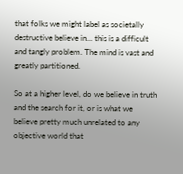that folks we might label as societally destructive believe in... this is a difficult and tangly problem. The mind is vast and greatly partitioned.

So at a higher level, do we believe in truth and the search for it, or is what we believe pretty much unrelated to any objective world that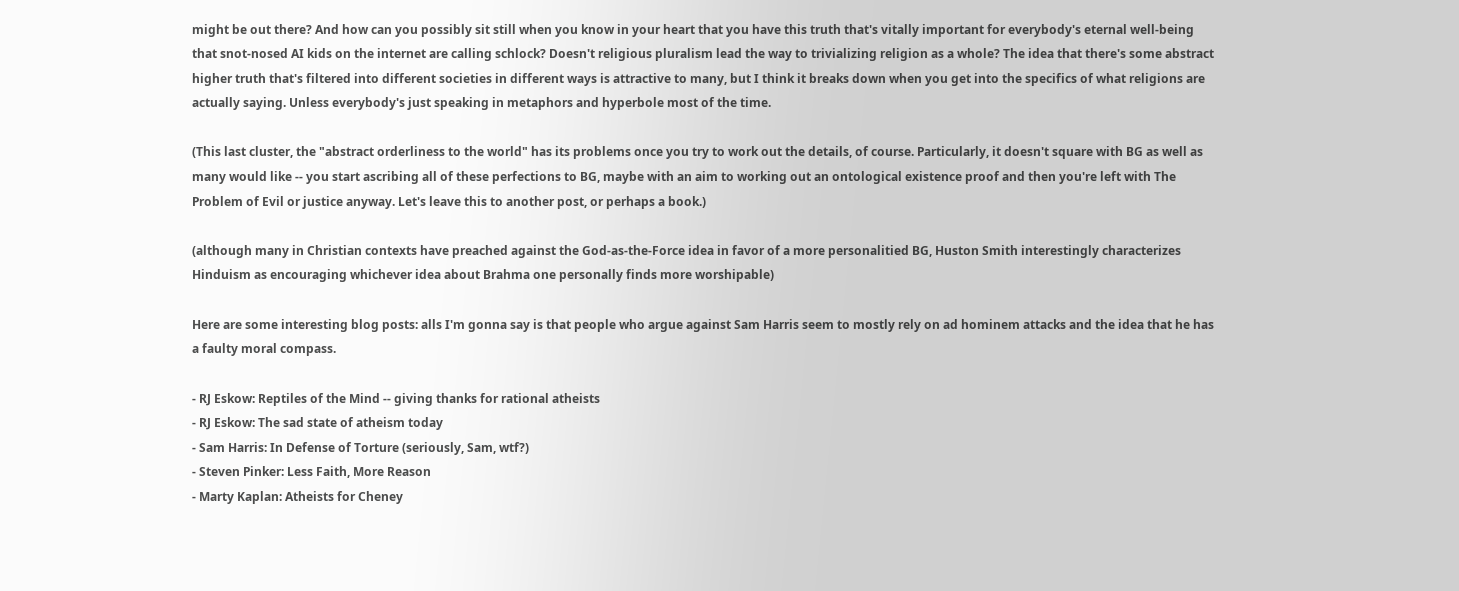might be out there? And how can you possibly sit still when you know in your heart that you have this truth that's vitally important for everybody's eternal well-being that snot-nosed AI kids on the internet are calling schlock? Doesn't religious pluralism lead the way to trivializing religion as a whole? The idea that there's some abstract higher truth that's filtered into different societies in different ways is attractive to many, but I think it breaks down when you get into the specifics of what religions are actually saying. Unless everybody's just speaking in metaphors and hyperbole most of the time.

(This last cluster, the "abstract orderliness to the world" has its problems once you try to work out the details, of course. Particularly, it doesn't square with BG as well as many would like -- you start ascribing all of these perfections to BG, maybe with an aim to working out an ontological existence proof and then you're left with The Problem of Evil or justice anyway. Let's leave this to another post, or perhaps a book.)

(although many in Christian contexts have preached against the God-as-the-Force idea in favor of a more personalitied BG, Huston Smith interestingly characterizes Hinduism as encouraging whichever idea about Brahma one personally finds more worshipable)

Here are some interesting blog posts: alls I'm gonna say is that people who argue against Sam Harris seem to mostly rely on ad hominem attacks and the idea that he has a faulty moral compass.

- RJ Eskow: Reptiles of the Mind -- giving thanks for rational atheists
- RJ Eskow: The sad state of atheism today
- Sam Harris: In Defense of Torture (seriously, Sam, wtf?)
- Steven Pinker: Less Faith, More Reason
- Marty Kaplan: Atheists for Cheney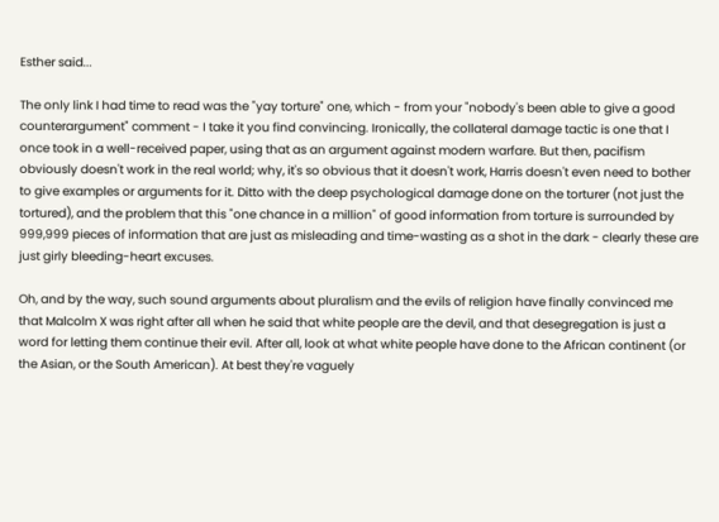Esther said...

The only link I had time to read was the "yay torture" one, which - from your "nobody's been able to give a good counterargument" comment - I take it you find convincing. Ironically, the collateral damage tactic is one that I once took in a well-received paper, using that as an argument against modern warfare. But then, pacifism obviously doesn't work in the real world; why, it's so obvious that it doesn't work, Harris doesn't even need to bother to give examples or arguments for it. Ditto with the deep psychological damage done on the torturer (not just the tortured), and the problem that this "one chance in a million" of good information from torture is surrounded by 999,999 pieces of information that are just as misleading and time-wasting as a shot in the dark - clearly these are just girly bleeding-heart excuses.

Oh, and by the way, such sound arguments about pluralism and the evils of religion have finally convinced me that Malcolm X was right after all when he said that white people are the devil, and that desegregation is just a word for letting them continue their evil. After all, look at what white people have done to the African continent (or the Asian, or the South American). At best they're vaguely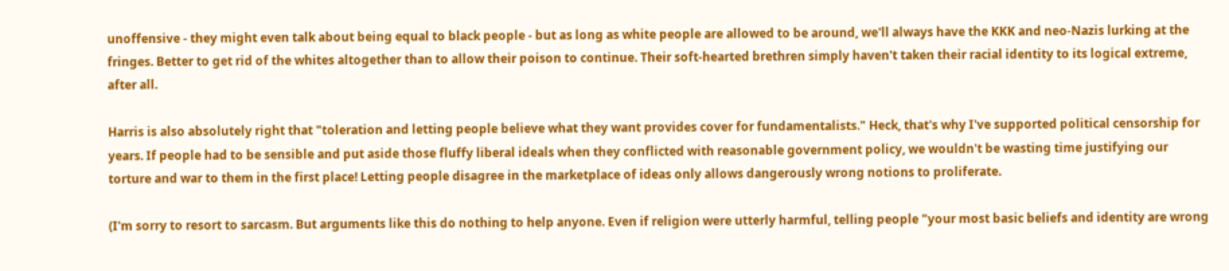unoffensive - they might even talk about being equal to black people - but as long as white people are allowed to be around, we'll always have the KKK and neo-Nazis lurking at the fringes. Better to get rid of the whites altogether than to allow their poison to continue. Their soft-hearted brethren simply haven't taken their racial identity to its logical extreme, after all.

Harris is also absolutely right that "toleration and letting people believe what they want provides cover for fundamentalists." Heck, that's why I've supported political censorship for years. If people had to be sensible and put aside those fluffy liberal ideals when they conflicted with reasonable government policy, we wouldn't be wasting time justifying our torture and war to them in the first place! Letting people disagree in the marketplace of ideas only allows dangerously wrong notions to proliferate.

(I'm sorry to resort to sarcasm. But arguments like this do nothing to help anyone. Even if religion were utterly harmful, telling people "your most basic beliefs and identity are wrong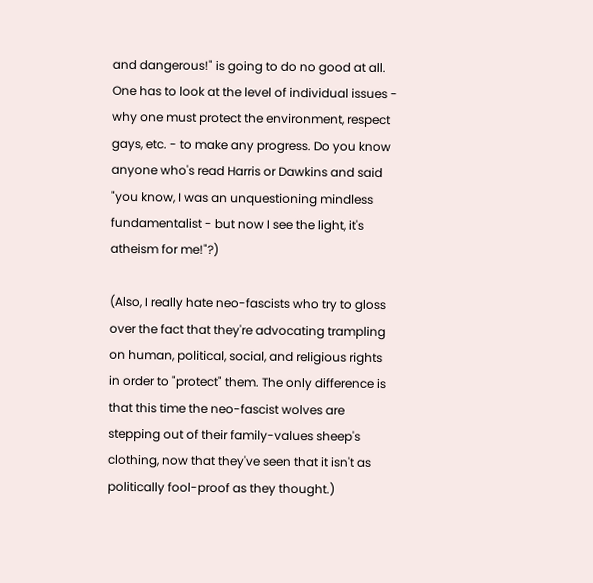and dangerous!" is going to do no good at all. One has to look at the level of individual issues - why one must protect the environment, respect gays, etc. - to make any progress. Do you know anyone who's read Harris or Dawkins and said "you know, I was an unquestioning mindless fundamentalist - but now I see the light, it's atheism for me!"?)

(Also, I really hate neo-fascists who try to gloss over the fact that they're advocating trampling on human, political, social, and religious rights in order to "protect" them. The only difference is that this time the neo-fascist wolves are stepping out of their family-values sheep's clothing, now that they've seen that it isn't as politically fool-proof as they thought.)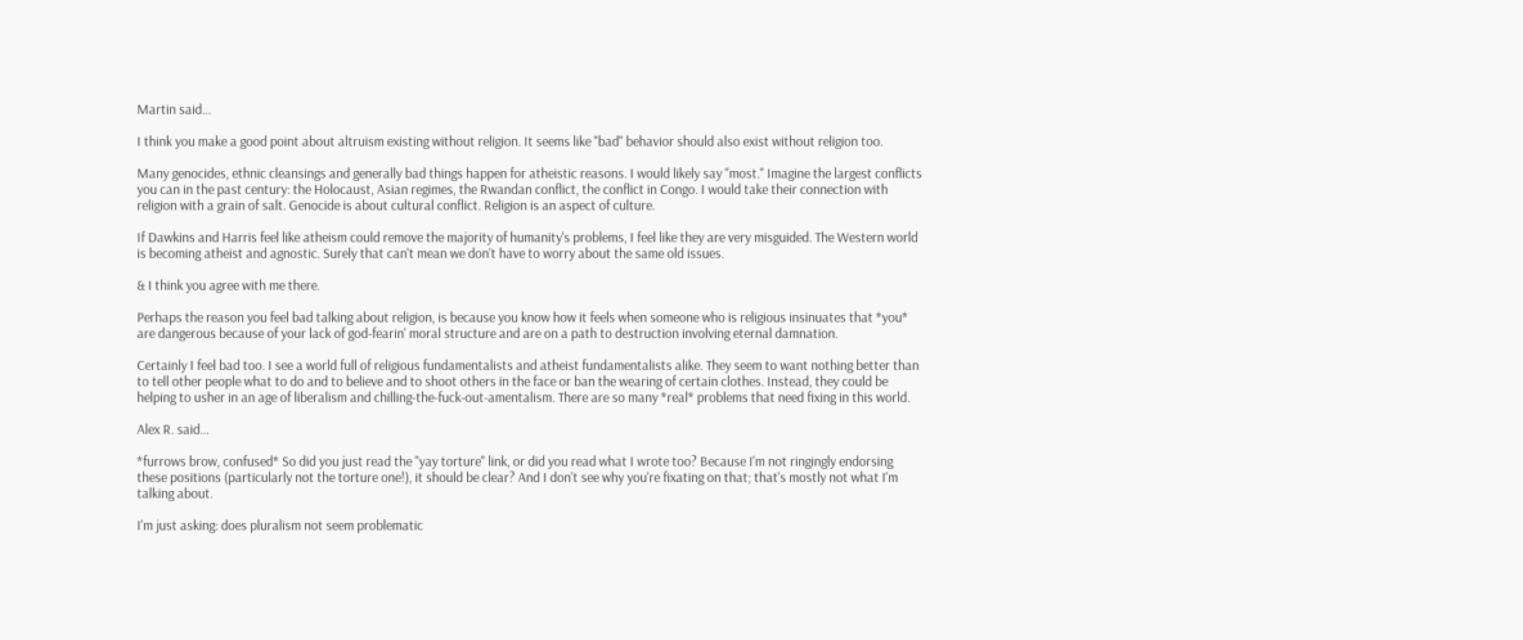Martin said...

I think you make a good point about altruism existing without religion. It seems like "bad" behavior should also exist without religion too.

Many genocides, ethnic cleansings and generally bad things happen for atheistic reasons. I would likely say "most." Imagine the largest conflicts you can in the past century: the Holocaust, Asian regimes, the Rwandan conflict, the conflict in Congo. I would take their connection with religion with a grain of salt. Genocide is about cultural conflict. Religion is an aspect of culture.

If Dawkins and Harris feel like atheism could remove the majority of humanity's problems, I feel like they are very misguided. The Western world is becoming atheist and agnostic. Surely that can't mean we don't have to worry about the same old issues.

& I think you agree with me there.

Perhaps the reason you feel bad talking about religion, is because you know how it feels when someone who is religious insinuates that *you* are dangerous because of your lack of god-fearin' moral structure and are on a path to destruction involving eternal damnation.

Certainly I feel bad too. I see a world full of religious fundamentalists and atheist fundamentalists alike. They seem to want nothing better than to tell other people what to do and to believe and to shoot others in the face or ban the wearing of certain clothes. Instead, they could be helping to usher in an age of liberalism and chilling-the-fuck-out-amentalism. There are so many *real* problems that need fixing in this world.

Alex R. said...

*furrows brow, confused* So did you just read the "yay torture" link, or did you read what I wrote too? Because I'm not ringingly endorsing these positions (particularly not the torture one!), it should be clear? And I don't see why you're fixating on that; that's mostly not what I'm talking about.

I'm just asking: does pluralism not seem problematic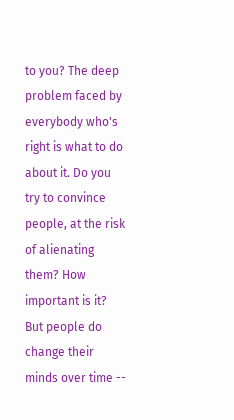to you? The deep problem faced by everybody who's right is what to do about it. Do you try to convince people, at the risk of alienating them? How important is it? But people do change their minds over time --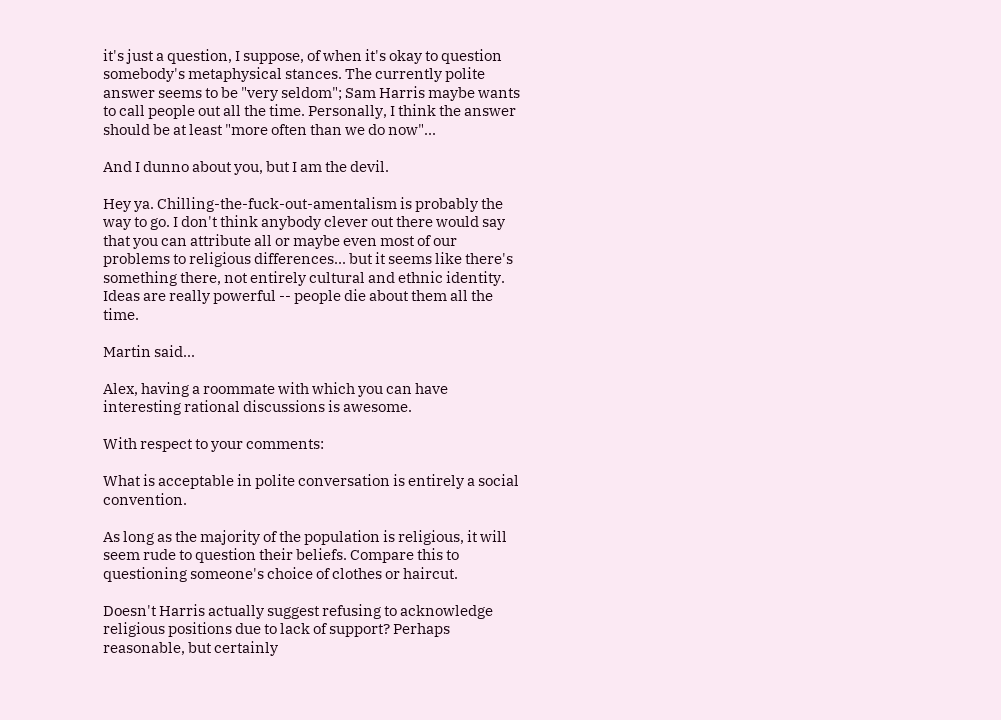it's just a question, I suppose, of when it's okay to question somebody's metaphysical stances. The currently polite answer seems to be "very seldom"; Sam Harris maybe wants to call people out all the time. Personally, I think the answer should be at least "more often than we do now"...

And I dunno about you, but I am the devil.

Hey ya. Chilling-the-fuck-out-amentalism is probably the way to go. I don't think anybody clever out there would say that you can attribute all or maybe even most of our problems to religious differences... but it seems like there's something there, not entirely cultural and ethnic identity. Ideas are really powerful -- people die about them all the time.

Martin said...

Alex, having a roommate with which you can have interesting rational discussions is awesome.

With respect to your comments:

What is acceptable in polite conversation is entirely a social convention.

As long as the majority of the population is religious, it will seem rude to question their beliefs. Compare this to questioning someone's choice of clothes or haircut.

Doesn't Harris actually suggest refusing to acknowledge religious positions due to lack of support? Perhaps reasonable, but certainly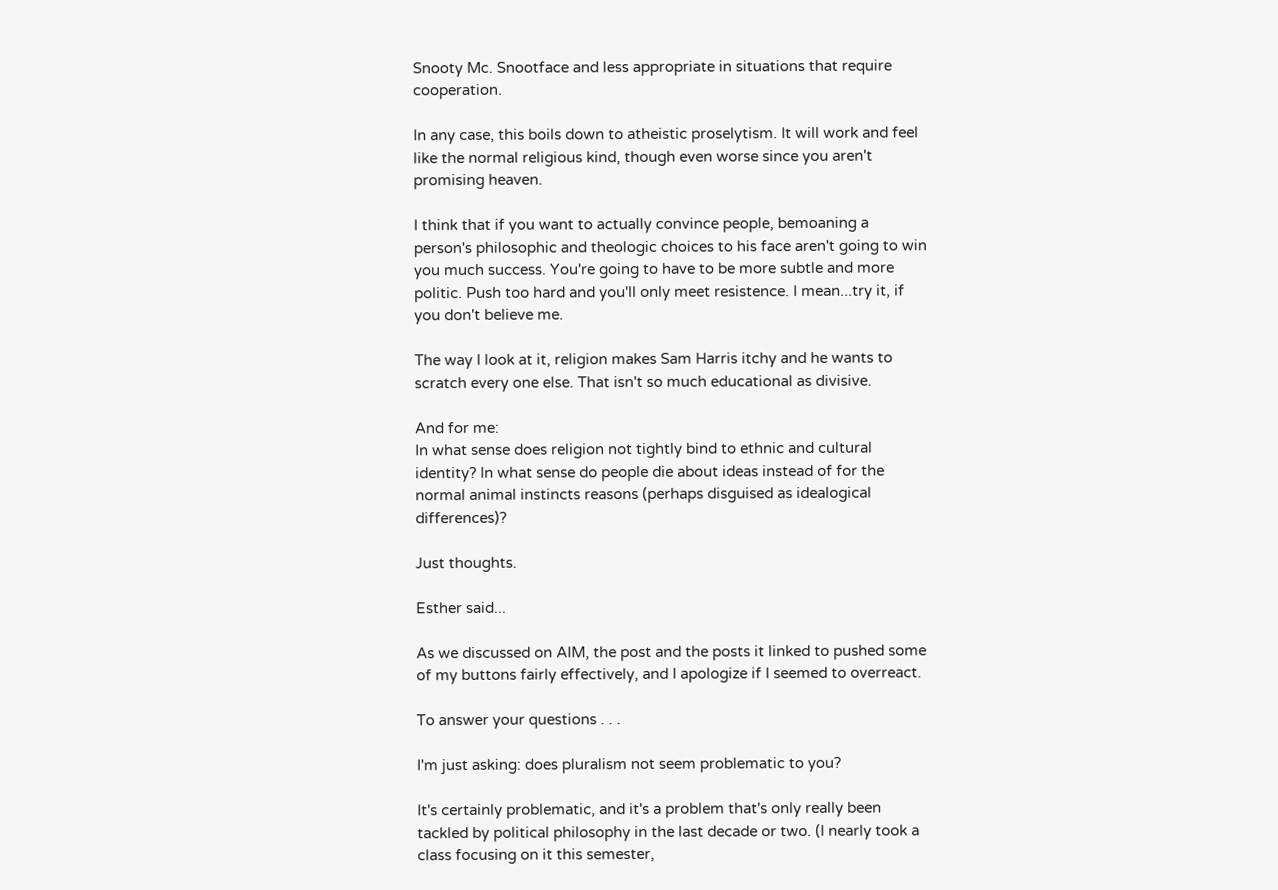Snooty Mc. Snootface and less appropriate in situations that require cooperation.

In any case, this boils down to atheistic proselytism. It will work and feel like the normal religious kind, though even worse since you aren't promising heaven.

I think that if you want to actually convince people, bemoaning a person's philosophic and theologic choices to his face aren't going to win you much success. You're going to have to be more subtle and more politic. Push too hard and you'll only meet resistence. I mean...try it, if you don't believe me.

The way I look at it, religion makes Sam Harris itchy and he wants to scratch every one else. That isn't so much educational as divisive.

And for me:
In what sense does religion not tightly bind to ethnic and cultural identity? In what sense do people die about ideas instead of for the normal animal instincts reasons (perhaps disguised as idealogical differences)?

Just thoughts.

Esther said...

As we discussed on AIM, the post and the posts it linked to pushed some of my buttons fairly effectively, and I apologize if I seemed to overreact.

To answer your questions . . .

I'm just asking: does pluralism not seem problematic to you?

It's certainly problematic, and it's a problem that's only really been tackled by political philosophy in the last decade or two. (I nearly took a class focusing on it this semester,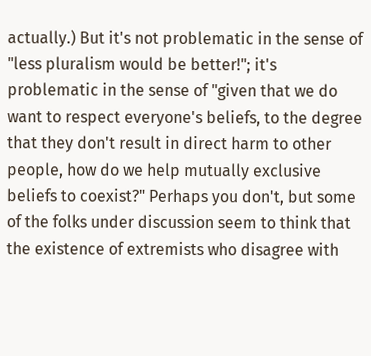actually.) But it's not problematic in the sense of "less pluralism would be better!"; it's problematic in the sense of "given that we do want to respect everyone's beliefs, to the degree that they don't result in direct harm to other people, how do we help mutually exclusive beliefs to coexist?" Perhaps you don't, but some of the folks under discussion seem to think that the existence of extremists who disagree with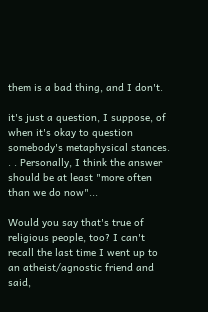them is a bad thing, and I don't.

it's just a question, I suppose, of when it's okay to question somebody's metaphysical stances. . . Personally, I think the answer should be at least "more often than we do now"...

Would you say that's true of religious people, too? I can't recall the last time I went up to an atheist/agnostic friend and said,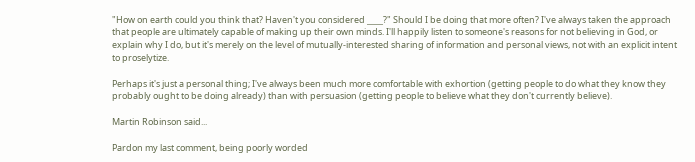"How on earth could you think that? Haven't you considered ____?" Should I be doing that more often? I've always taken the approach that people are ultimately capable of making up their own minds. I'll happily listen to someone's reasons for not believing in God, or explain why I do, but it's merely on the level of mutually-interested sharing of information and personal views, not with an explicit intent to proselytize.

Perhaps it's just a personal thing; I've always been much more comfortable with exhortion (getting people to do what they know they probably ought to be doing already) than with persuasion (getting people to believe what they don't currently believe).

Martin Robinson said...

Pardon my last comment, being poorly worded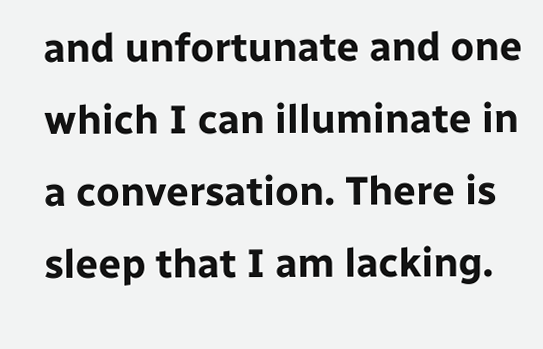and unfortunate and one which I can illuminate in a conversation. There is sleep that I am lacking.